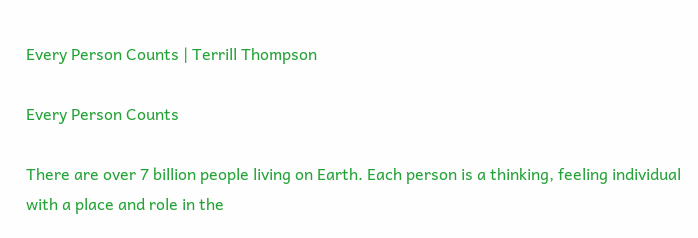Every Person Counts | Terrill Thompson

Every Person Counts

There are over 7 billion people living on Earth. Each person is a thinking, feeling individual with a place and role in the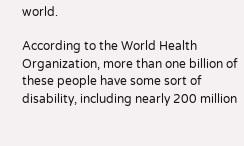world.

According to the World Health Organization, more than one billion of these people have some sort of disability, including nearly 200 million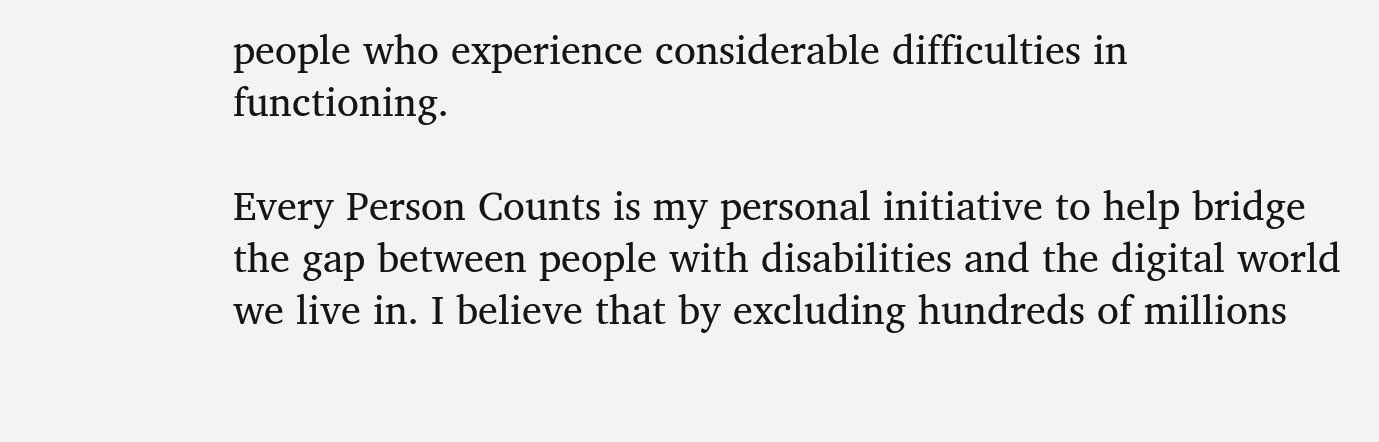people who experience considerable difficulties in functioning.

Every Person Counts is my personal initiative to help bridge the gap between people with disabilities and the digital world we live in. I believe that by excluding hundreds of millions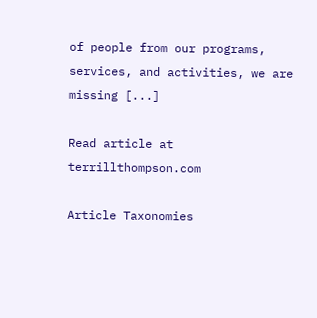of people from our programs, services, and activities, we are missing [...]

Read article at terrillthompson.com

Article Taxonomies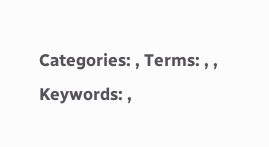Categories: , Terms: , , Keywords: ,